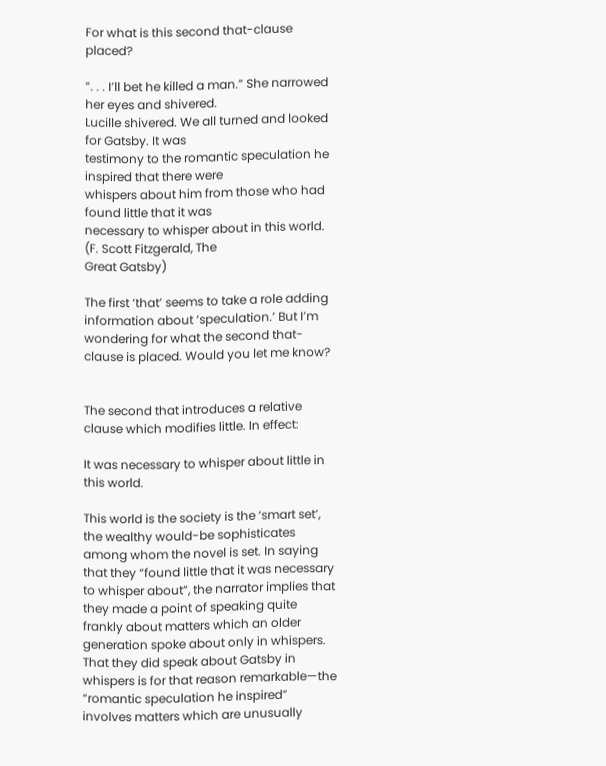For what is this second that-clause placed?

“. . . I’ll bet he killed a man.” She narrowed her eyes and shivered.
Lucille shivered. We all turned and looked for Gatsby. It was
testimony to the romantic speculation he inspired that there were
whispers about him from those who had found little that it was
necessary to whisper about in this world.
(F. Scott Fitzgerald, The
Great Gatsby)

The first ‘that’ seems to take a role adding information about ‘speculation.’ But I’m wondering for what the second that-clause is placed. Would you let me know?


The second that introduces a relative clause which modifies little. In effect:

It was necessary to whisper about little in this world.

This world is the society is the ‘smart set’, the wealthy would-be sophisticates among whom the novel is set. In saying that they “found little that it was necessary to whisper about”, the narrator implies that they made a point of speaking quite frankly about matters which an older generation spoke about only in whispers. That they did speak about Gatsby in whispers is for that reason remarkable—the “romantic speculation he inspired” involves matters which are unusually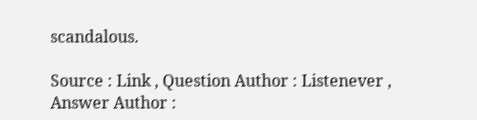scandalous.

Source : Link , Question Author : Listenever , Answer Author :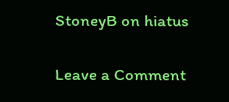StoneyB on hiatus

Leave a Comment